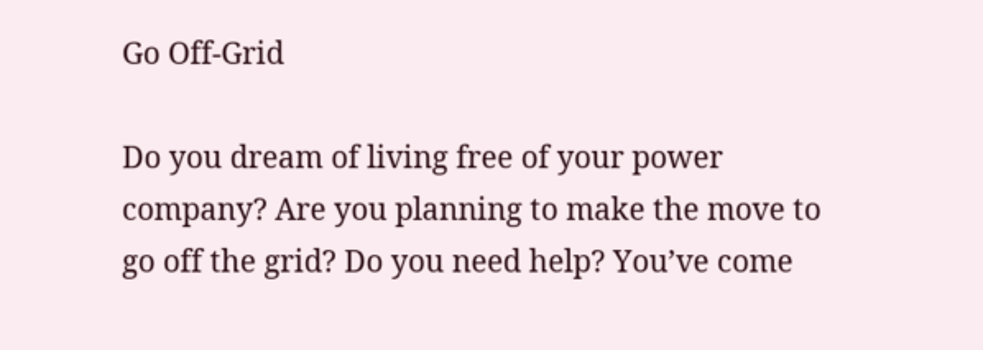Go Off-Grid

Do you dream of living free of your power company? Are you planning to make the move to go off the grid? Do you need help? You’ve come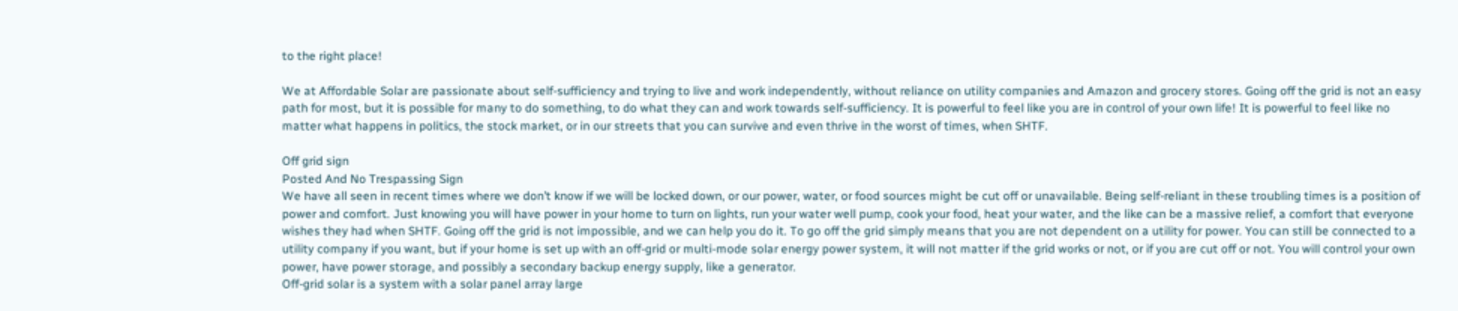to the right place!

We at Affordable Solar are passionate about self-sufficiency and trying to live and work independently, without reliance on utility companies and Amazon and grocery stores. Going off the grid is not an easy path for most, but it is possible for many to do something, to do what they can and work towards self-sufficiency. It is powerful to feel like you are in control of your own life! It is powerful to feel like no matter what happens in politics, the stock market, or in our streets that you can survive and even thrive in the worst of times, when SHTF.

Off grid sign
Posted And No Trespassing Sign
We have all seen in recent times where we don’t know if we will be locked down, or our power, water, or food sources might be cut off or unavailable. Being self-reliant in these troubling times is a position of power and comfort. Just knowing you will have power in your home to turn on lights, run your water well pump, cook your food, heat your water, and the like can be a massive relief, a comfort that everyone wishes they had when SHTF. Going off the grid is not impossible, and we can help you do it. To go off the grid simply means that you are not dependent on a utility for power. You can still be connected to a utility company if you want, but if your home is set up with an off-grid or multi-mode solar energy power system, it will not matter if the grid works or not, or if you are cut off or not. You will control your own power, have power storage, and possibly a secondary backup energy supply, like a generator.
Off-grid solar is a system with a solar panel array large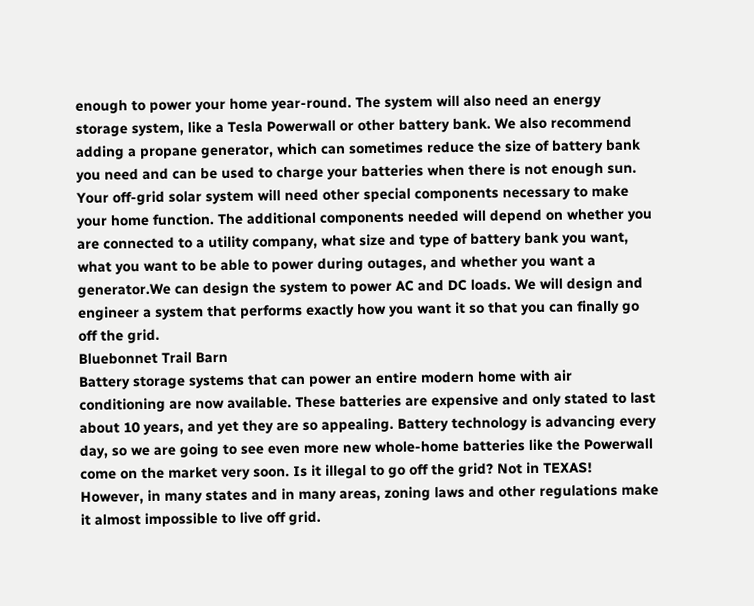enough to power your home year-round. The system will also need an energy storage system, like a Tesla Powerwall or other battery bank. We also recommend adding a propane generator, which can sometimes reduce the size of battery bank you need and can be used to charge your batteries when there is not enough sun. Your off-grid solar system will need other special components necessary to make your home function. The additional components needed will depend on whether you are connected to a utility company, what size and type of battery bank you want, what you want to be able to power during outages, and whether you want a generator.We can design the system to power AC and DC loads. We will design and engineer a system that performs exactly how you want it so that you can finally go off the grid.
Bluebonnet Trail Barn
Battery storage systems that can power an entire modern home with air conditioning are now available. These batteries are expensive and only stated to last about 10 years, and yet they are so appealing. Battery technology is advancing every day, so we are going to see even more new whole-home batteries like the Powerwall come on the market very soon. Is it illegal to go off the grid? Not in TEXAS! However, in many states and in many areas, zoning laws and other regulations make it almost impossible to live off grid.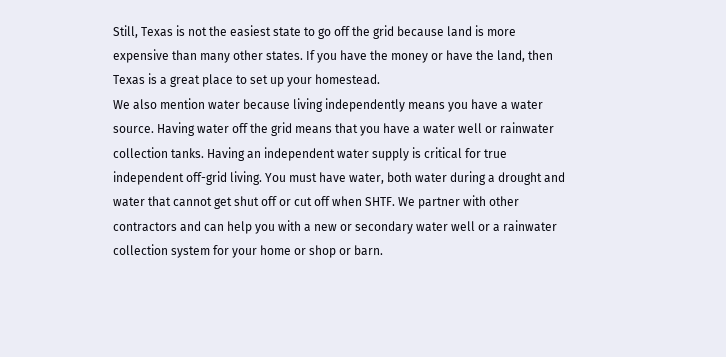Still, Texas is not the easiest state to go off the grid because land is more expensive than many other states. If you have the money or have the land, then Texas is a great place to set up your homestead.
We also mention water because living independently means you have a water source. Having water off the grid means that you have a water well or rainwater collection tanks. Having an independent water supply is critical for true independent off-grid living. You must have water, both water during a drought and water that cannot get shut off or cut off when SHTF. We partner with other contractors and can help you with a new or secondary water well or a rainwater collection system for your home or shop or barn.